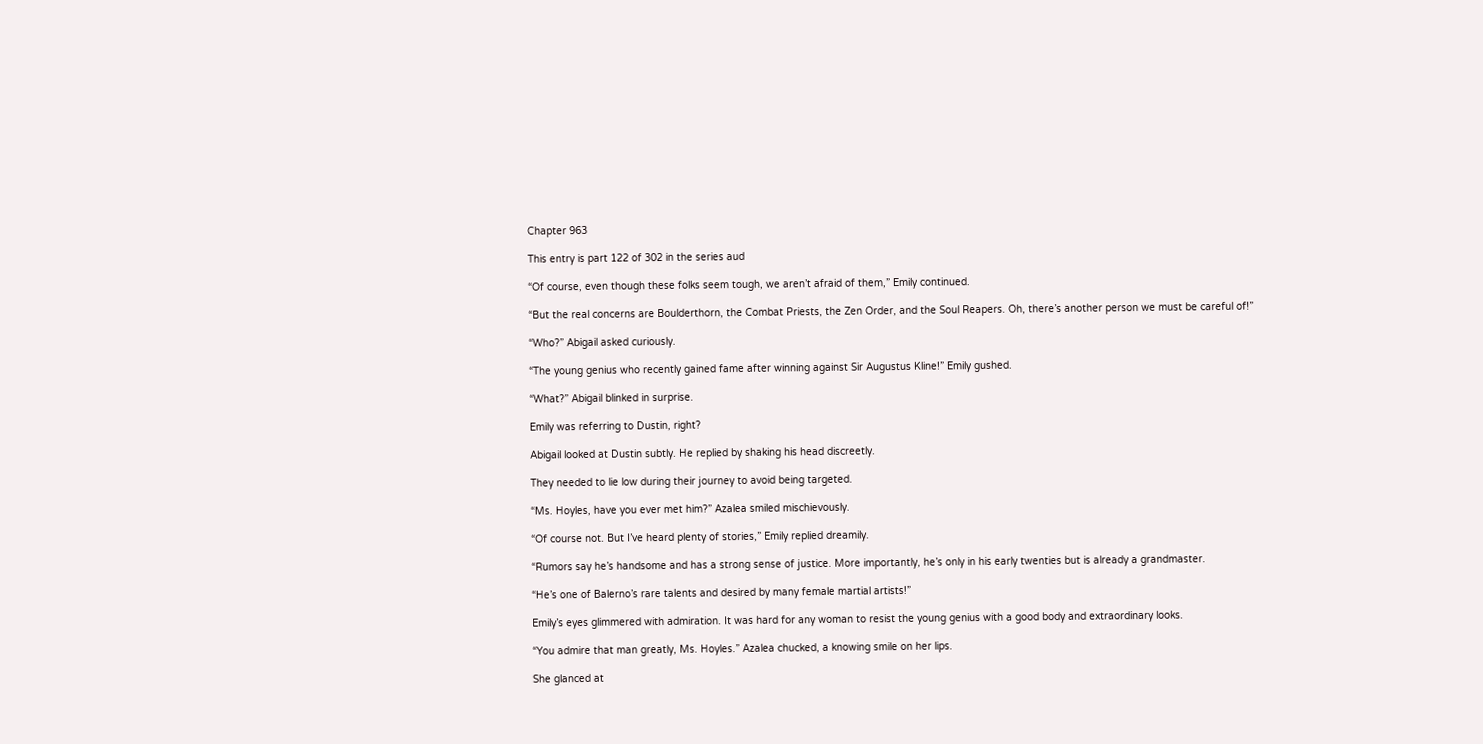Chapter 963

This entry is part 122 of 302 in the series aud

“Of course, even though these folks seem tough, we aren’t afraid of them,” Emily continued.

“But the real concerns are Boulderthorn, the Combat Priests, the Zen Order, and the Soul Reapers. Oh, there’s another person we must be careful of!”

“Who?” Abigail asked curiously.

“The young genius who recently gained fame after winning against Sir Augustus Kline!” Emily gushed.

“What?” Abigail blinked in surprise.

Emily was referring to Dustin, right?

Abigail looked at Dustin subtly. He replied by shaking his head discreetly.

They needed to lie low during their journey to avoid being targeted.

“Ms. Hoyles, have you ever met him?” Azalea smiled mischievously.

“Of course not. But I’ve heard plenty of stories,” Emily replied dreamily.

“Rumors say he’s handsome and has a strong sense of justice. More importantly, he’s only in his early twenties but is already a grandmaster.

“He’s one of Balerno’s rare talents and desired by many female martial artists!”

Emily’s eyes glimmered with admiration. It was hard for any woman to resist the young genius with a good body and extraordinary looks.

“You admire that man greatly, Ms. Hoyles.” Azalea chucked, a knowing smile on her lips.

She glanced at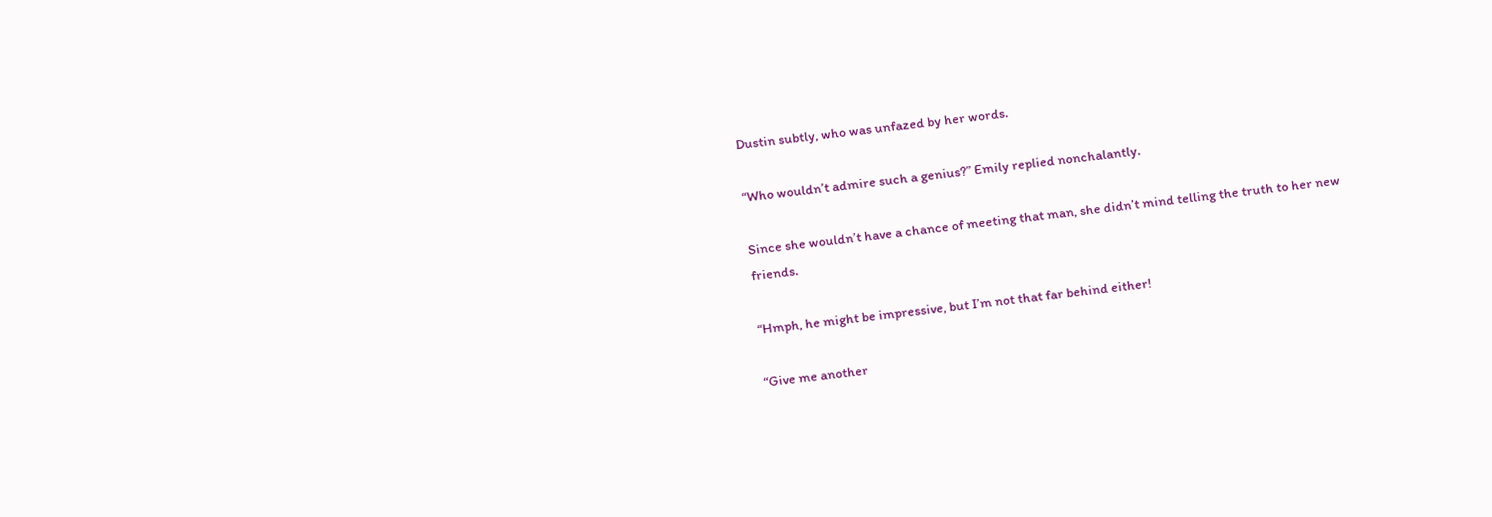Dustin subtly, who was unfazed by her words.

“Who wouldn’t admire such a genius?” Emily replied nonchalantly.

Since she wouldn’t have a chance of meeting that man, she didn’t mind telling the truth to her new friends.

“Hmph, he might be impressive, but I’m not that far behind either!

“Give me another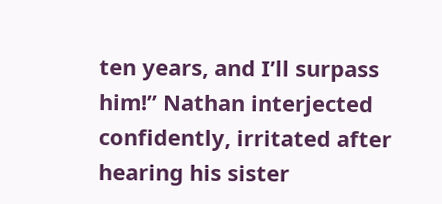ten years, and I’ll surpass him!” Nathan interjected confidently, irritated after hearing his sister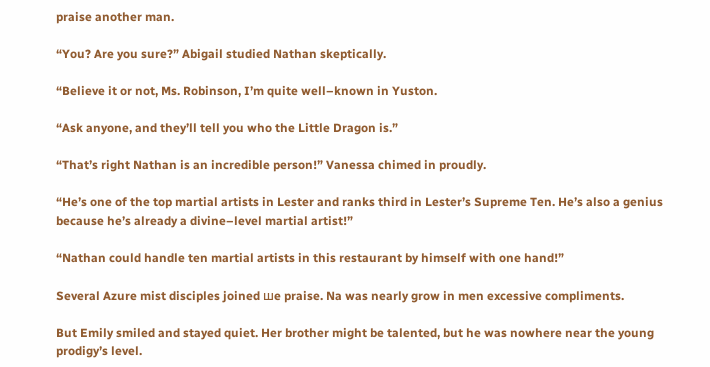praise another man.

“You? Are you sure?” Abigail studied Nathan skeptically.

“Believe it or not, Ms. Robinson, I’m quite well–known in Yuston.

“Ask anyone, and they’ll tell you who the Little Dragon is.”

“That’s right Nathan is an incredible person!” Vanessa chimed in proudly.

“He’s one of the top martial artists in Lester and ranks third in Lester’s Supreme Ten. He’s also a genius because he’s already a divine–level martial artist!”

“Nathan could handle ten martial artists in this restaurant by himself with one hand!”

Several Azure mist disciples joined шe praise. Na was nearly grow in men excessive compliments.

But Emily smiled and stayed quiet. Her brother might be talented, but he was nowhere near the young prodigy’s level.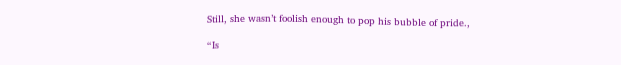Still, she wasn’t foolish enough to pop his bubble of pride.,

“Is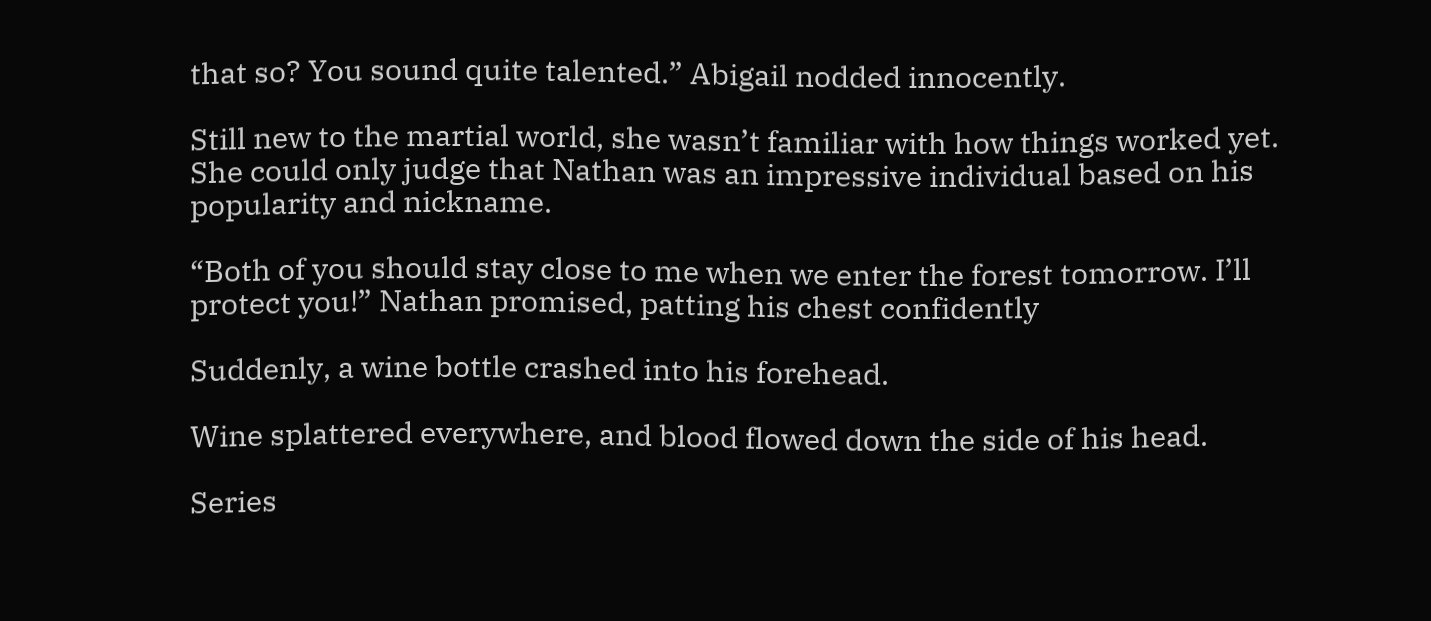that so? You sound quite talented.” Abigail nodded innocently.

Still new to the martial world, she wasn’t familiar with how things worked yet. She could only judge that Nathan was an impressive individual based on his popularity and nickname.

“Both of you should stay close to me when we enter the forest tomorrow. I’ll protect you!” Nathan promised, patting his chest confidently

Suddenly, a wine bottle crashed into his forehead.

Wine splattered everywhere, and blood flowed down the side of his head.

Series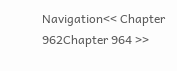Navigation<< Chapter 962Chapter 964 >>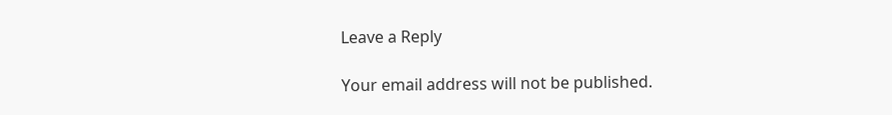Leave a Reply

Your email address will not be published.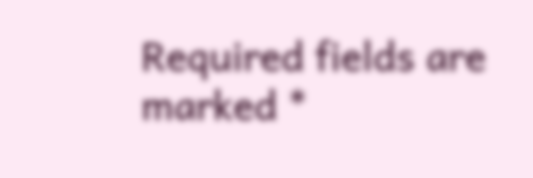Required fields are marked *